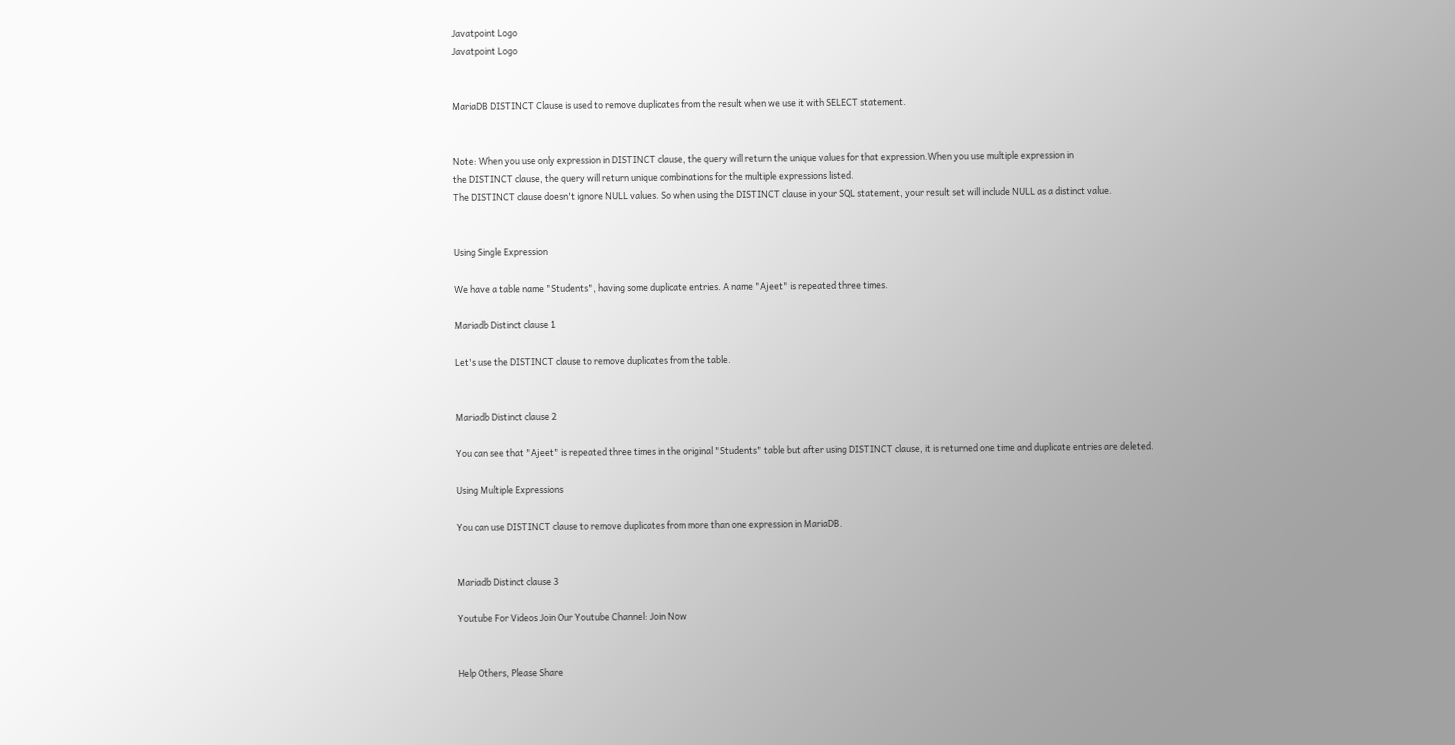Javatpoint Logo
Javatpoint Logo


MariaDB DISTINCT Clause is used to remove duplicates from the result when we use it with SELECT statement.


Note: When you use only expression in DISTINCT clause, the query will return the unique values for that expression.When you use multiple expression in
the DISTINCT clause, the query will return unique combinations for the multiple expressions listed.
The DISTINCT clause doesn't ignore NULL values. So when using the DISTINCT clause in your SQL statement, your result set will include NULL as a distinct value.


Using Single Expression

We have a table name "Students", having some duplicate entries. A name "Ajeet" is repeated three times.

Mariadb Distinct clause 1

Let's use the DISTINCT clause to remove duplicates from the table.


Mariadb Distinct clause 2

You can see that "Ajeet" is repeated three times in the original "Students" table but after using DISTINCT clause, it is returned one time and duplicate entries are deleted.

Using Multiple Expressions

You can use DISTINCT clause to remove duplicates from more than one expression in MariaDB.


Mariadb Distinct clause 3

Youtube For Videos Join Our Youtube Channel: Join Now


Help Others, Please Share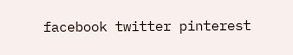facebook twitter pinterest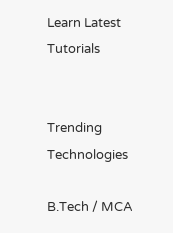Learn Latest Tutorials


Trending Technologies

B.Tech / MCA